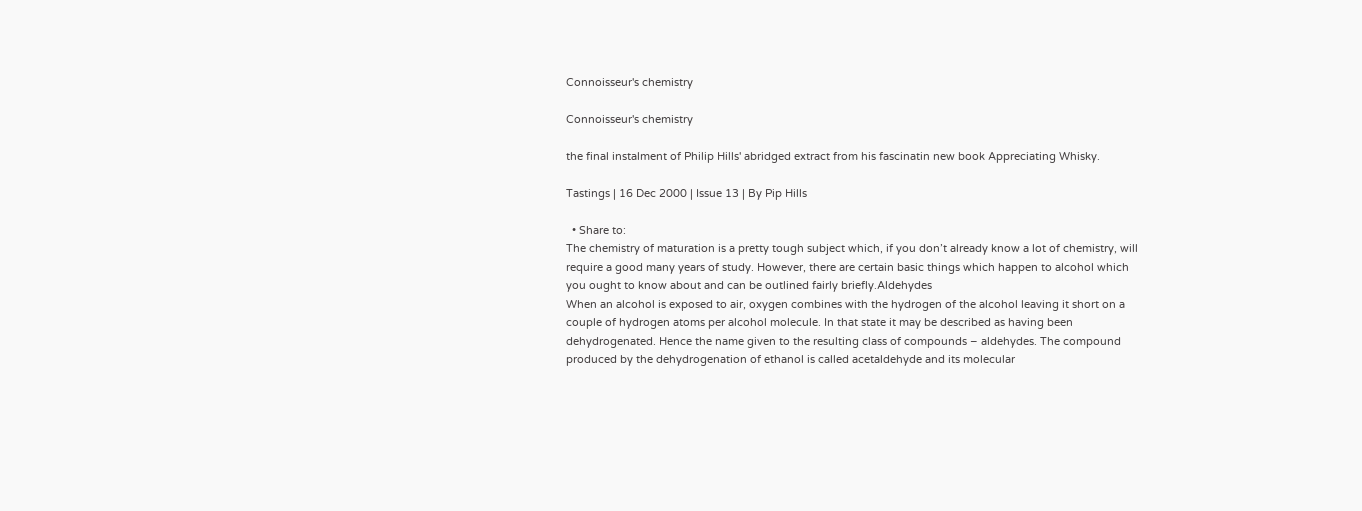Connoisseur's chemistry

Connoisseur's chemistry

the final instalment of Philip Hills' abridged extract from his fascinatin new book Appreciating Whisky.

Tastings | 16 Dec 2000 | Issue 13 | By Pip Hills

  • Share to:
The chemistry of maturation is a pretty tough subject which, if you don’t already know a lot of chemistry, will require a good many years of study. However, there are certain basic things which happen to alcohol which you ought to know about and can be outlined fairly briefly.Aldehydes
When an alcohol is exposed to air, oxygen combines with the hydrogen of the alcohol leaving it short on a couple of hydrogen atoms per alcohol molecule. In that state it may be described as having been dehydrogenated. Hence the name given to the resulting class of compounds – aldehydes. The compound produced by the dehydrogenation of ethanol is called acetaldehyde and its molecular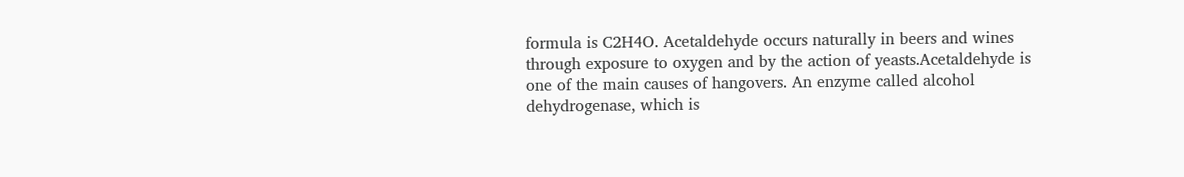formula is C2H4O. Acetaldehyde occurs naturally in beers and wines through exposure to oxygen and by the action of yeasts.Acetaldehyde is one of the main causes of hangovers. An enzyme called alcohol dehydrogenase, which is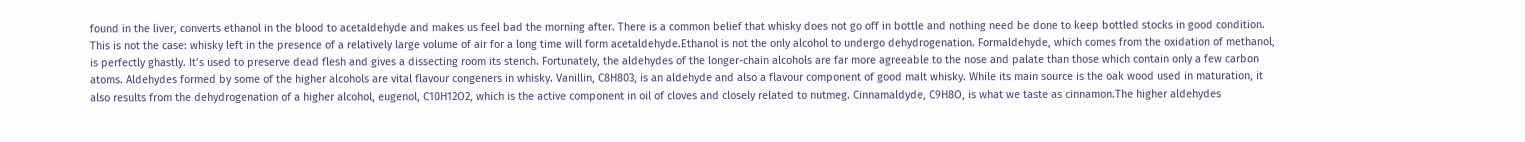found in the liver, converts ethanol in the blood to acetaldehyde and makes us feel bad the morning after. There is a common belief that whisky does not go off in bottle and nothing need be done to keep bottled stocks in good condition. This is not the case: whisky left in the presence of a relatively large volume of air for a long time will form acetaldehyde.Ethanol is not the only alcohol to undergo dehydrogenation. Formaldehyde, which comes from the oxidation of methanol, is perfectly ghastly. It’s used to preserve dead flesh and gives a dissecting room its stench. Fortunately, the aldehydes of the longer-chain alcohols are far more agreeable to the nose and palate than those which contain only a few carbon atoms. Aldehydes formed by some of the higher alcohols are vital flavour congeners in whisky. Vanillin, C8H803, is an aldehyde and also a flavour component of good malt whisky. While its main source is the oak wood used in maturation, it also results from the dehydrogenation of a higher alcohol, eugenol, C10H12O2, which is the active component in oil of cloves and closely related to nutmeg. Cinnamaldyde, C9H8O, is what we taste as cinnamon.The higher aldehydes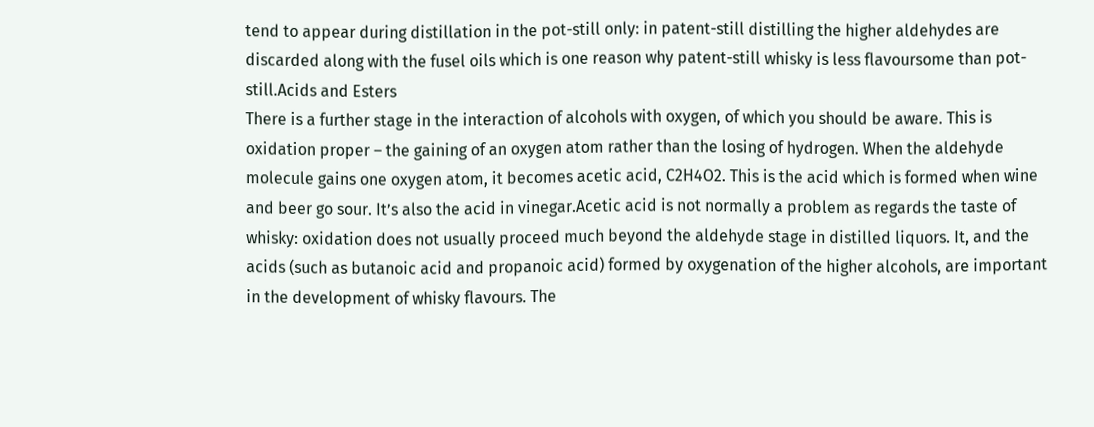tend to appear during distillation in the pot-still only: in patent-still distilling the higher aldehydes are discarded along with the fusel oils which is one reason why patent-still whisky is less flavoursome than pot-still.Acids and Esters
There is a further stage in the interaction of alcohols with oxygen, of which you should be aware. This is oxidation proper – the gaining of an oxygen atom rather than the losing of hydrogen. When the aldehyde molecule gains one oxygen atom, it becomes acetic acid, C2H4O2. This is the acid which is formed when wine and beer go sour. It’s also the acid in vinegar.Acetic acid is not normally a problem as regards the taste of whisky: oxidation does not usually proceed much beyond the aldehyde stage in distilled liquors. It, and the acids (such as butanoic acid and propanoic acid) formed by oxygenation of the higher alcohols, are important in the development of whisky flavours. The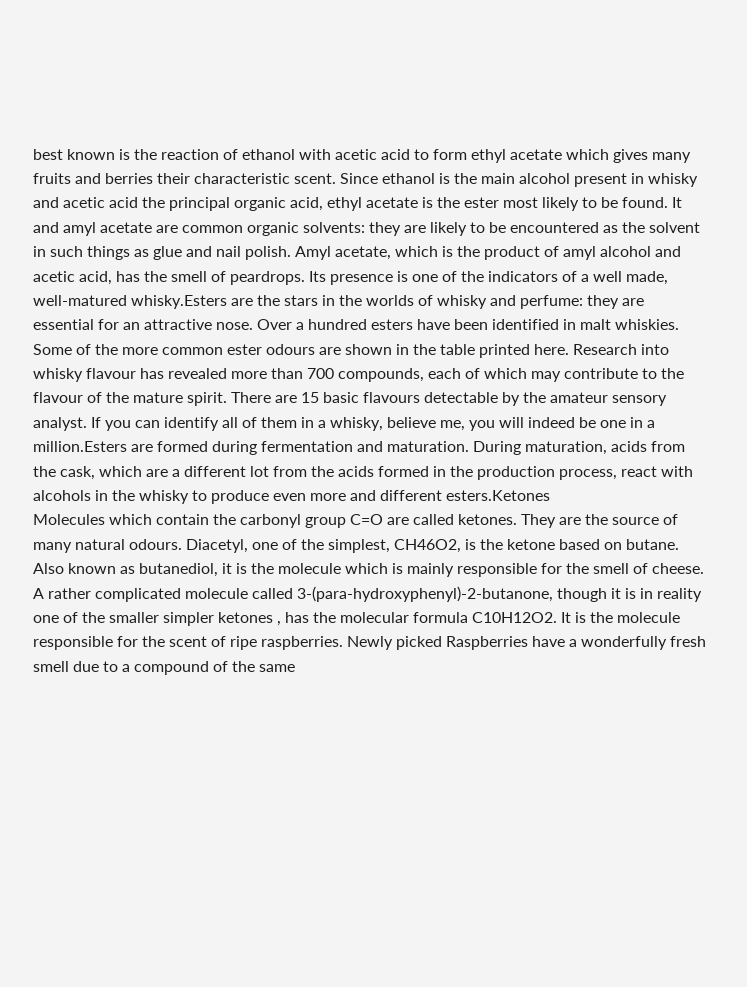best known is the reaction of ethanol with acetic acid to form ethyl acetate which gives many fruits and berries their characteristic scent. Since ethanol is the main alcohol present in whisky and acetic acid the principal organic acid, ethyl acetate is the ester most likely to be found. It and amyl acetate are common organic solvents: they are likely to be encountered as the solvent in such things as glue and nail polish. Amyl acetate, which is the product of amyl alcohol and acetic acid, has the smell of peardrops. Its presence is one of the indicators of a well made, well-matured whisky.Esters are the stars in the worlds of whisky and perfume: they are essential for an attractive nose. Over a hundred esters have been identified in malt whiskies. Some of the more common ester odours are shown in the table printed here. Research into whisky flavour has revealed more than 700 compounds, each of which may contribute to the flavour of the mature spirit. There are 15 basic flavours detectable by the amateur sensory analyst. If you can identify all of them in a whisky, believe me, you will indeed be one in a million.Esters are formed during fermentation and maturation. During maturation, acids from the cask, which are a different lot from the acids formed in the production process, react with alcohols in the whisky to produce even more and different esters.Ketones
Molecules which contain the carbonyl group C=O are called ketones. They are the source of many natural odours. Diacetyl, one of the simplest, CH46O2, is the ketone based on butane. Also known as butanediol, it is the molecule which is mainly responsible for the smell of cheese.
A rather complicated molecule called 3-(para-hydroxyphenyl)-2-butanone, though it is in reality one of the smaller simpler ketones , has the molecular formula C10H12O2. It is the molecule responsible for the scent of ripe raspberries. Newly picked Raspberries have a wonderfully fresh smell due to a compound of the same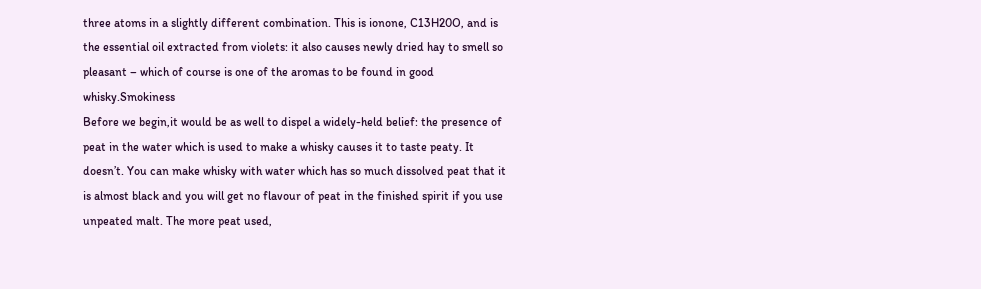three atoms in a slightly different combination. This is ionone, C13H20O, and is the essential oil extracted from violets: it also causes newly dried hay to smell so pleasant – which of course is one of the aromas to be found in good whisky.Smokiness
Before we begin,it would be as well to dispel a widely-held belief: the presence of peat in the water which is used to make a whisky causes it to taste peaty. It doesn’t. You can make whisky with water which has so much dissolved peat that it is almost black and you will get no flavour of peat in the finished spirit if you use unpeated malt. The more peat used,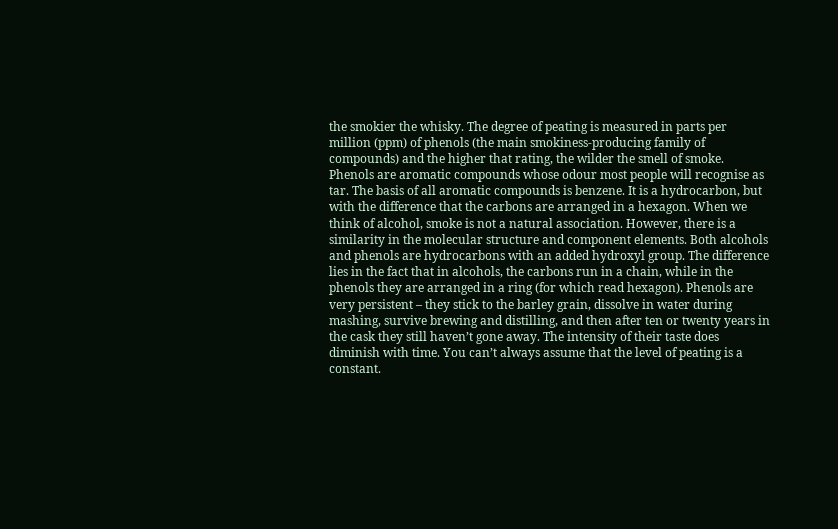the smokier the whisky. The degree of peating is measured in parts per million (ppm) of phenols (the main smokiness-producing family of compounds) and the higher that rating, the wilder the smell of smoke. Phenols are aromatic compounds whose odour most people will recognise as tar. The basis of all aromatic compounds is benzene. It is a hydrocarbon, but with the difference that the carbons are arranged in a hexagon. When we think of alcohol, smoke is not a natural association. However, there is a similarity in the molecular structure and component elements. Both alcohols and phenols are hydrocarbons with an added hydroxyl group. The difference lies in the fact that in alcohols, the carbons run in a chain, while in the phenols they are arranged in a ring (for which read hexagon). Phenols are very persistent – they stick to the barley grain, dissolve in water during mashing, survive brewing and distilling, and then after ten or twenty years in the cask they still haven’t gone away. The intensity of their taste does diminish with time. You can’t always assume that the level of peating is a constant.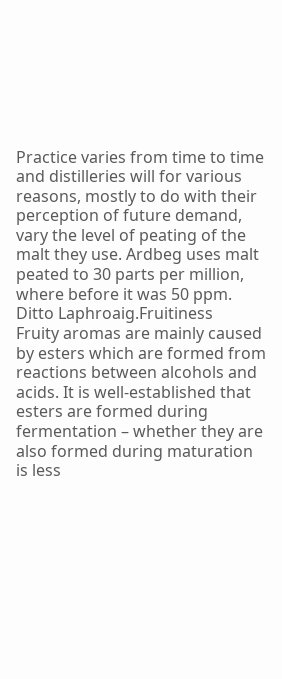Practice varies from time to time and distilleries will for various reasons, mostly to do with their perception of future demand, vary the level of peating of the malt they use. Ardbeg uses malt peated to 30 parts per million, where before it was 50 ppm. Ditto Laphroaig.Fruitiness
Fruity aromas are mainly caused by esters which are formed from reactions between alcohols and acids. It is well-established that esters are formed during fermentation – whether they are also formed during maturation is less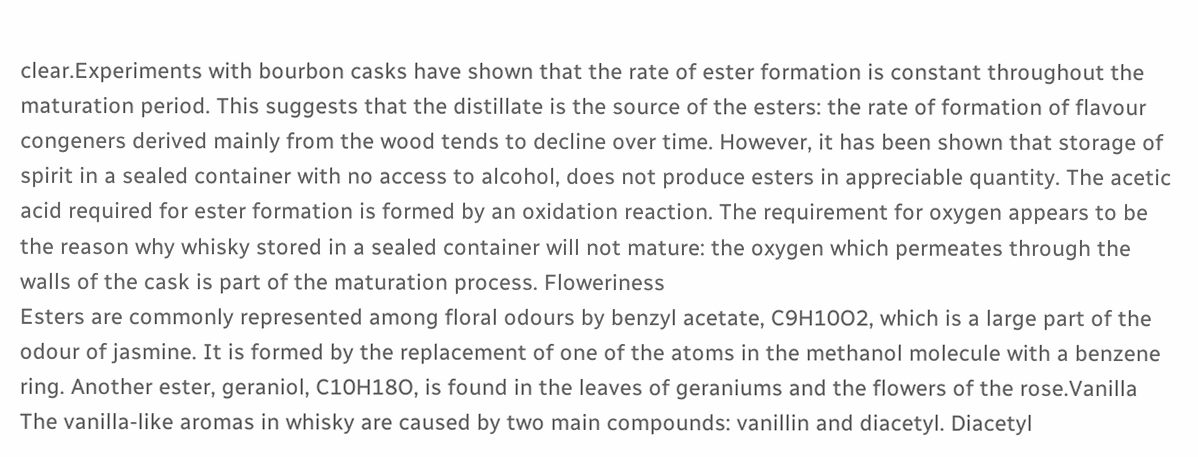clear.Experiments with bourbon casks have shown that the rate of ester formation is constant throughout the maturation period. This suggests that the distillate is the source of the esters: the rate of formation of flavour congeners derived mainly from the wood tends to decline over time. However, it has been shown that storage of spirit in a sealed container with no access to alcohol, does not produce esters in appreciable quantity. The acetic acid required for ester formation is formed by an oxidation reaction. The requirement for oxygen appears to be the reason why whisky stored in a sealed container will not mature: the oxygen which permeates through the walls of the cask is part of the maturation process. Floweriness
Esters are commonly represented among floral odours by benzyl acetate, C9H10O2, which is a large part of the odour of jasmine. It is formed by the replacement of one of the atoms in the methanol molecule with a benzene ring. Another ester, geraniol, C10H18O, is found in the leaves of geraniums and the flowers of the rose.Vanilla
The vanilla-like aromas in whisky are caused by two main compounds: vanillin and diacetyl. Diacetyl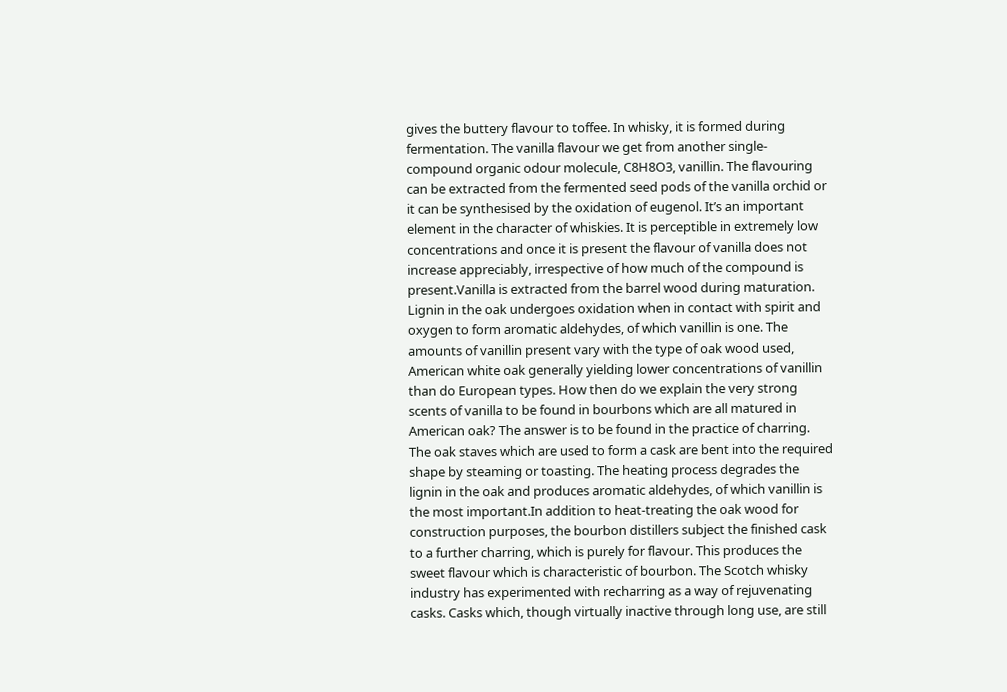gives the buttery flavour to toffee. In whisky, it is formed during fermentation. The vanilla flavour we get from another single-compound organic odour molecule, C8H8O3, vanillin. The flavouring can be extracted from the fermented seed pods of the vanilla orchid or it can be synthesised by the oxidation of eugenol. It’s an important element in the character of whiskies. It is perceptible in extremely low concentrations and once it is present the flavour of vanilla does not increase appreciably, irrespective of how much of the compound is present.Vanilla is extracted from the barrel wood during maturation. Lignin in the oak undergoes oxidation when in contact with spirit and oxygen to form aromatic aldehydes, of which vanillin is one. The amounts of vanillin present vary with the type of oak wood used, American white oak generally yielding lower concentrations of vanillin than do European types. How then do we explain the very strong scents of vanilla to be found in bourbons which are all matured in American oak? The answer is to be found in the practice of charring. The oak staves which are used to form a cask are bent into the required shape by steaming or toasting. The heating process degrades the lignin in the oak and produces aromatic aldehydes, of which vanillin is the most important.In addition to heat-treating the oak wood for construction purposes, the bourbon distillers subject the finished cask to a further charring, which is purely for flavour. This produces the sweet flavour which is characteristic of bourbon. The Scotch whisky industry has experimented with recharring as a way of rejuvenating casks. Casks which, though virtually inactive through long use, are still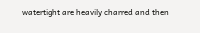watertight are heavily charred and then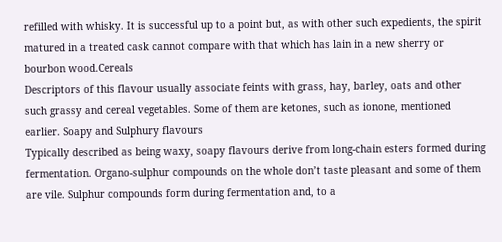refilled with whisky. It is successful up to a point but, as with other such expedients, the spirit matured in a treated cask cannot compare with that which has lain in a new sherry or bourbon wood.Cereals
Descriptors of this flavour usually associate feints with grass, hay, barley, oats and other such grassy and cereal vegetables. Some of them are ketones, such as ionone, mentioned earlier. Soapy and Sulphury flavours
Typically described as being waxy, soapy flavours derive from long-chain esters formed during fermentation. Organo-sulphur compounds on the whole don’t taste pleasant and some of them are vile. Sulphur compounds form during fermentation and, to a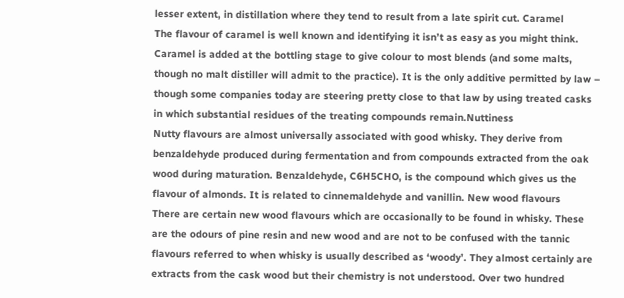lesser extent, in distillation where they tend to result from a late spirit cut. Caramel
The flavour of caramel is well known and identifying it isn’t as easy as you might think. Caramel is added at the bottling stage to give colour to most blends (and some malts, though no malt distiller will admit to the practice). It is the only additive permitted by law – though some companies today are steering pretty close to that law by using treated casks in which substantial residues of the treating compounds remain.Nuttiness
Nutty flavours are almost universally associated with good whisky. They derive from benzaldehyde produced during fermentation and from compounds extracted from the oak wood during maturation. Benzaldehyde, C6H5CHO, is the compound which gives us the flavour of almonds. It is related to cinnemaldehyde and vanillin. New wood flavours
There are certain new wood flavours which are occasionally to be found in whisky. These are the odours of pine resin and new wood and are not to be confused with the tannic flavours referred to when whisky is usually described as ‘woody’. They almost certainly are extracts from the cask wood but their chemistry is not understood. Over two hundred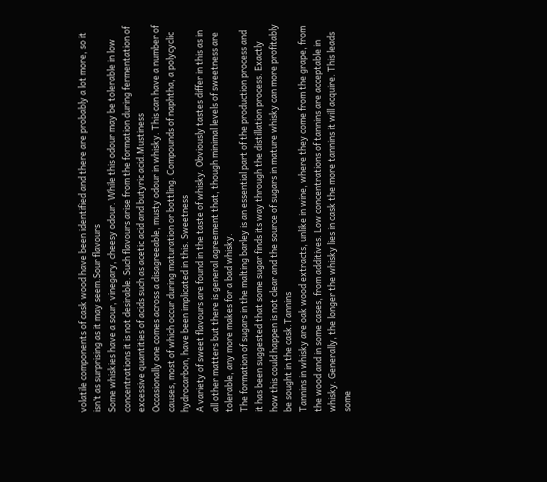volatile components of cask wood have been identified and there are probably a lot more, so it isn’t as surprising as it may seem.Sour flavours
Some whiskies have a sour, vinegary, cheesy odour. While this odour may be tolerable in low concentrations it is not desirable. Such flavours arise from the formation during fermentation of excessive quantities of acids such as acetic acid and butyric acid.Mustiness
Occasionally one comes across a disagreeable, musty odour in whisky. This can have a number of causes, most of which occur during maturation or bottling. Compounds of naphtha, a polycyclic hydrocarbon, have been implicated in this. Sweetness
A variety of sweet flavours are found in the taste of whisky. Obviously tastes differ in this as in all other matters but there is general agreement that, though minimal levels of sweetness are tolerable, any more makes for a bad whisky.
The formation of sugars in the malting barley is an essential part of the production process and it has been suggested that some sugar finds its way through the distillation process. Exactly how this could happen is not clear and the source of sugars in mature whisky can more profitably be sought in the cask.Tannins
Tannins in whisky are oak wood extracts, unlike in wine, where they come from the grape, from the wood and in some cases, from additives. Low concentrations of tannins are acceptable in whisky. Generally, the longer the whisky lies in cask the more tannins it will acquire. This leads some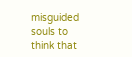misguided souls to think that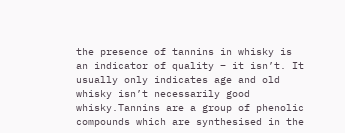the presence of tannins in whisky is an indicator of quality – it isn’t. It usually only indicates age and old whisky isn’t necessarily good whisky.Tannins are a group of phenolic compounds which are synthesised in the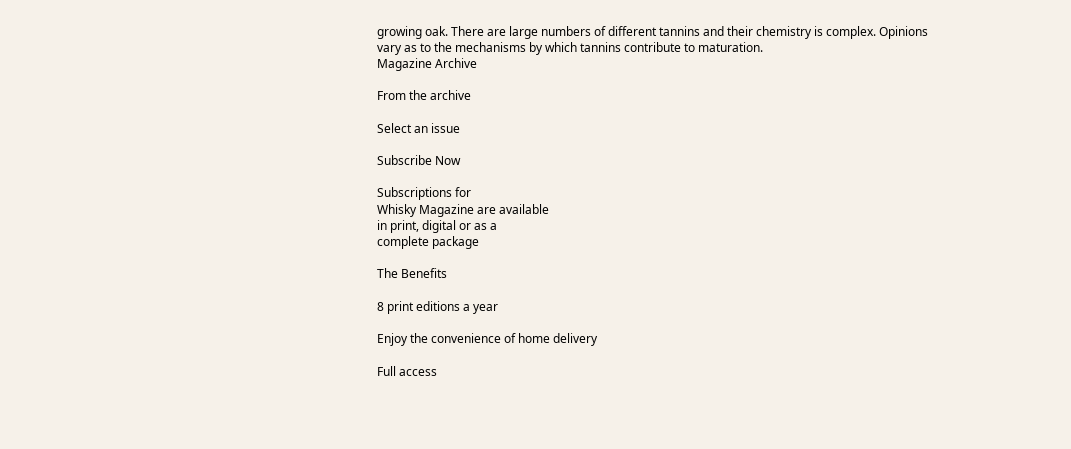growing oak. There are large numbers of different tannins and their chemistry is complex. Opinions vary as to the mechanisms by which tannins contribute to maturation.
Magazine Archive

From the archive

Select an issue

Subscribe Now

Subscriptions for
Whisky Magazine are available
in print, digital or as a
complete package

The Benefits

8 print editions a year

Enjoy the convenience of home delivery

Full access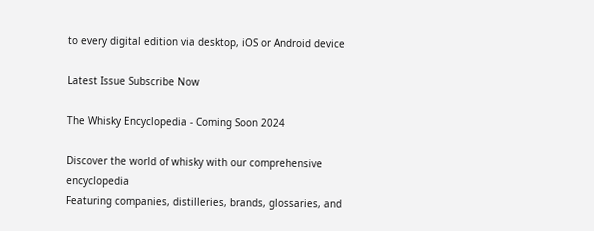to every digital edition via desktop, iOS or Android device

Latest Issue Subscribe Now

The Whisky Encyclopedia - Coming Soon 2024

Discover the world of whisky with our comprehensive encyclopedia
Featuring companies, distilleries, brands, glossaries, and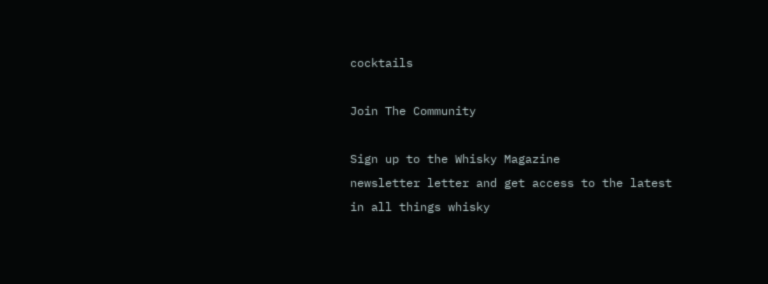cocktails

Join The Community

Sign up to the Whisky Magazine
newsletter letter and get access to the latest
in all things whisky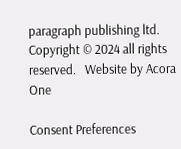paragraph publishing ltd.   Copyright © 2024 all rights reserved.   Website by Acora One

Consent Preferences